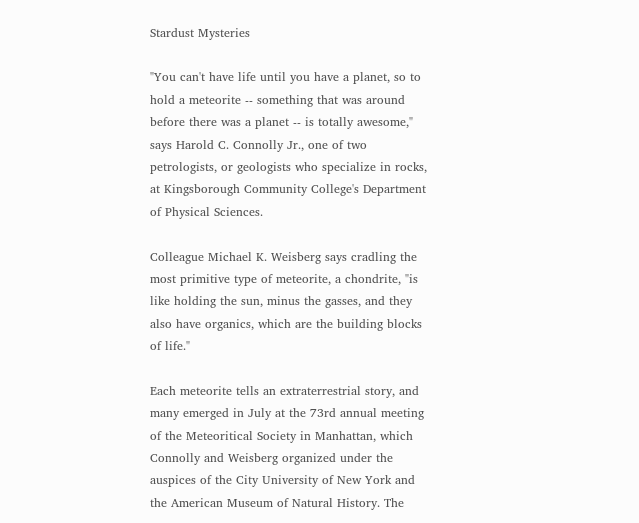Stardust Mysteries

"You can't have life until you have a planet, so to hold a meteorite -- something that was around before there was a planet -- is totally awesome," says Harold C. Connolly Jr., one of two petrologists, or geologists who specialize in rocks, at Kingsborough Community College's Department of Physical Sciences.

Colleague Michael K. Weisberg says cradling the most primitive type of meteorite, a chondrite, "is like holding the sun, minus the gasses, and they also have organics, which are the building blocks of life."

Each meteorite tells an extraterrestrial story, and many emerged in July at the 73rd annual meeting of the Meteoritical Society in Manhattan, which Connolly and Weisberg organized under the auspices of the City University of New York and the American Museum of Natural History. The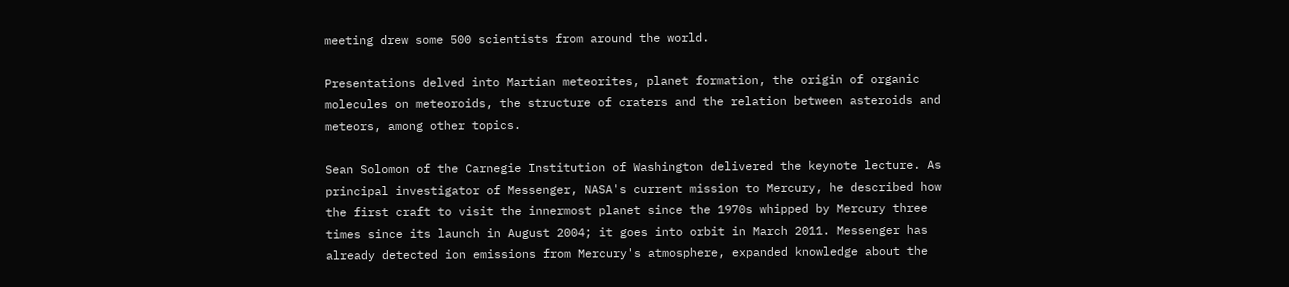meeting drew some 500 scientists from around the world.

Presentations delved into Martian meteorites, planet formation, the origin of organic molecules on meteoroids, the structure of craters and the relation between asteroids and meteors, among other topics.

Sean Solomon of the Carnegie Institution of Washington delivered the keynote lecture. As principal investigator of Messenger, NASA's current mission to Mercury, he described how the first craft to visit the innermost planet since the 1970s whipped by Mercury three times since its launch in August 2004; it goes into orbit in March 2011. Messenger has already detected ion emissions from Mercury's atmosphere, expanded knowledge about the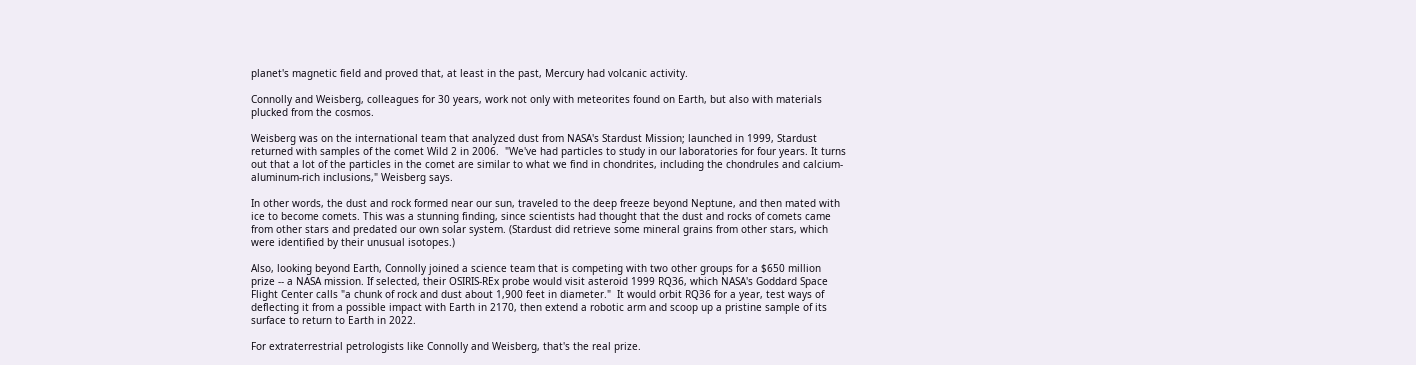planet's magnetic field and proved that, at least in the past, Mercury had volcanic activity.

Connolly and Weisberg, colleagues for 30 years, work not only with meteorites found on Earth, but also with materials plucked from the cosmos.

Weisberg was on the international team that analyzed dust from NASA's Stardust Mission; launched in 1999, Stardust returned with samples of the comet Wild 2 in 2006.  "We've had particles to study in our laboratories for four years. It turns out that a lot of the particles in the comet are similar to what we find in chondrites, including the chondrules and calcium-aluminum-rich inclusions," Weisberg says.

In other words, the dust and rock formed near our sun, traveled to the deep freeze beyond Neptune, and then mated with ice to become comets. This was a stunning finding, since scientists had thought that the dust and rocks of comets came from other stars and predated our own solar system. (Stardust did retrieve some mineral grains from other stars, which were identified by their unusual isotopes.)

Also, looking beyond Earth, Connolly joined a science team that is competing with two other groups for a $650 million prize -- a NASA mission. If selected, their OSIRIS-REx probe would visit asteroid 1999 RQ36, which NASA's Goddard Space Flight Center calls "a chunk of rock and dust about 1,900 feet in diameter."  It would orbit RQ36 for a year, test ways of deflecting it from a possible impact with Earth in 2170, then extend a robotic arm and scoop up a pristine sample of its surface to return to Earth in 2022.

For extraterrestrial petrologists like Connolly and Weisberg, that's the real prize.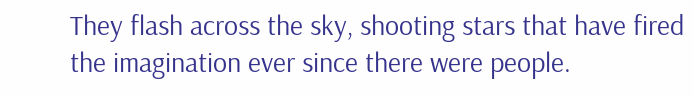They flash across the sky, shooting stars that have fired the imagination ever since there were people.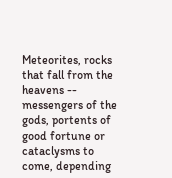Meteorites, rocks that fall from the heavens -- messengers of the gods, portents of good fortune or cataclysms to come, depending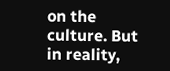on the culture. But in reality,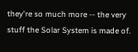they're so much more -- the very stuff the Solar System is made of.